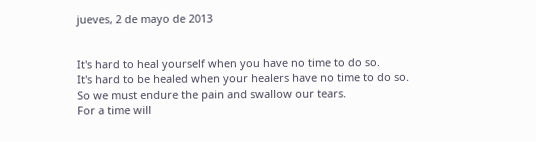jueves, 2 de mayo de 2013


It's hard to heal yourself when you have no time to do so.
It's hard to be healed when your healers have no time to do so.
So we must endure the pain and swallow our tears.
For a time will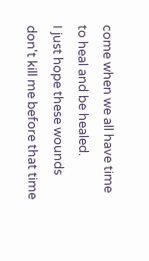come when we all have time to heal and be healed.
I just hope these wounds don't kill me before that time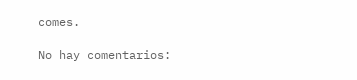comes.

No hay comentarios: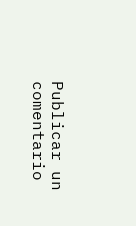Publicar un comentario